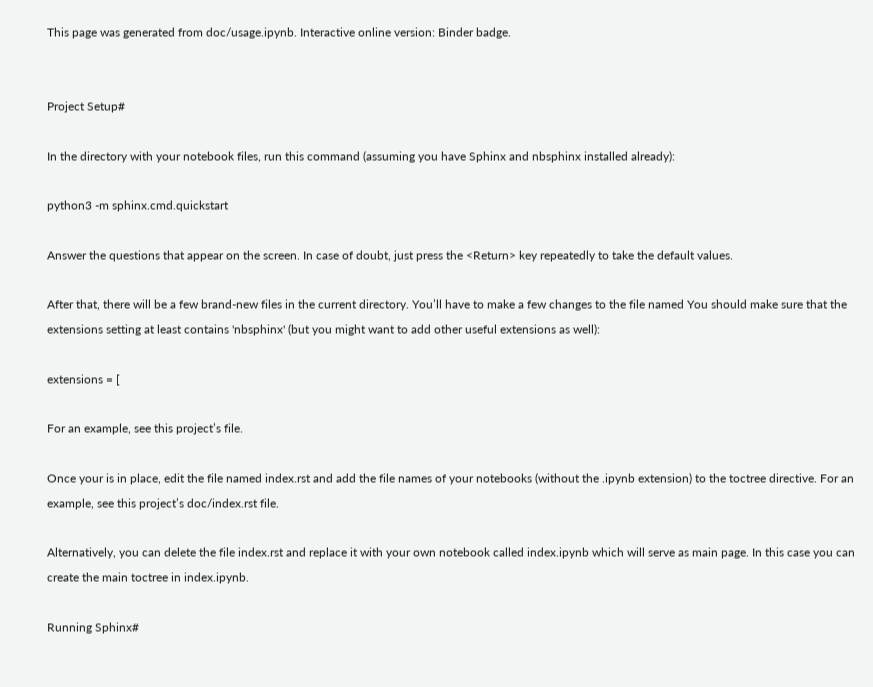This page was generated from doc/usage.ipynb. Interactive online version: Binder badge.


Project Setup#

In the directory with your notebook files, run this command (assuming you have Sphinx and nbsphinx installed already):

python3 -m sphinx.cmd.quickstart

Answer the questions that appear on the screen. In case of doubt, just press the <Return> key repeatedly to take the default values.

After that, there will be a few brand-new files in the current directory. You’ll have to make a few changes to the file named You should make sure that the extensions setting at least contains 'nbsphinx' (but you might want to add other useful extensions as well):

extensions = [

For an example, see this project’s file.

Once your is in place, edit the file named index.rst and add the file names of your notebooks (without the .ipynb extension) to the toctree directive. For an example, see this project’s doc/index.rst file.

Alternatively, you can delete the file index.rst and replace it with your own notebook called index.ipynb which will serve as main page. In this case you can create the main toctree in index.ipynb.

Running Sphinx#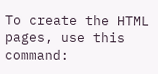To create the HTML pages, use this command: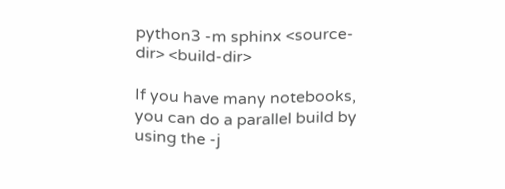python3 -m sphinx <source-dir> <build-dir>

If you have many notebooks, you can do a parallel build by using the -j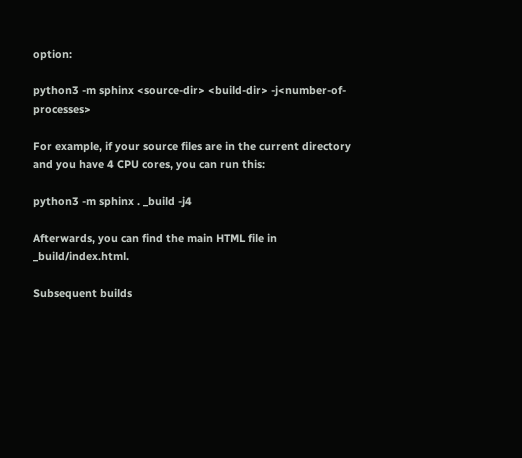option:

python3 -m sphinx <source-dir> <build-dir> -j<number-of-processes>

For example, if your source files are in the current directory and you have 4 CPU cores, you can run this:

python3 -m sphinx . _build -j4

Afterwards, you can find the main HTML file in _build/index.html.

Subsequent builds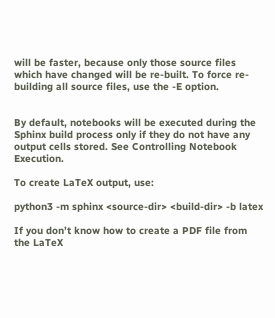will be faster, because only those source files which have changed will be re-built. To force re-building all source files, use the -E option.


By default, notebooks will be executed during the Sphinx build process only if they do not have any output cells stored. See Controlling Notebook Execution.

To create LaTeX output, use:

python3 -m sphinx <source-dir> <build-dir> -b latex

If you don’t know how to create a PDF file from the LaTeX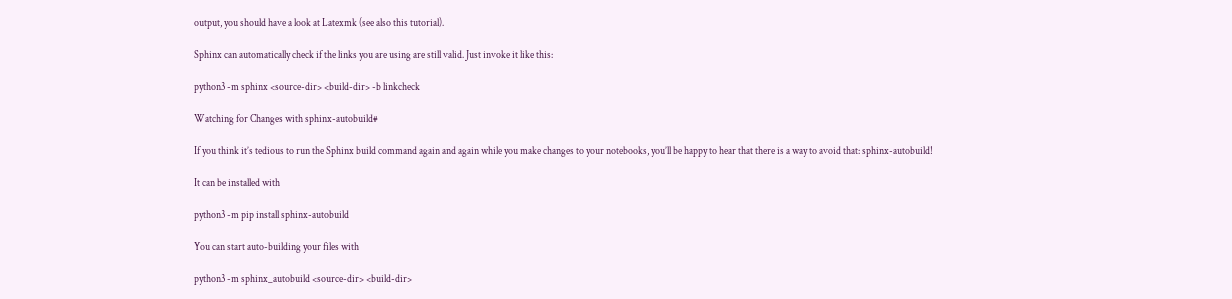output, you should have a look at Latexmk (see also this tutorial).

Sphinx can automatically check if the links you are using are still valid. Just invoke it like this:

python3 -m sphinx <source-dir> <build-dir> -b linkcheck

Watching for Changes with sphinx-autobuild#

If you think it’s tedious to run the Sphinx build command again and again while you make changes to your notebooks, you’ll be happy to hear that there is a way to avoid that: sphinx-autobuild!

It can be installed with

python3 -m pip install sphinx-autobuild

You can start auto-building your files with

python3 -m sphinx_autobuild <source-dir> <build-dir>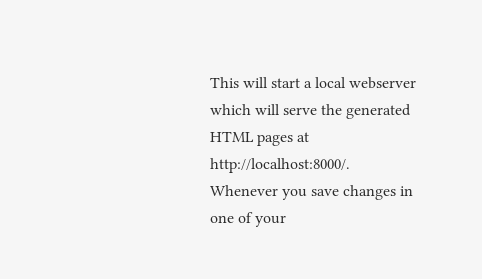This will start a local webserver which will serve the generated HTML pages at http://localhost:8000/. Whenever you save changes in one of your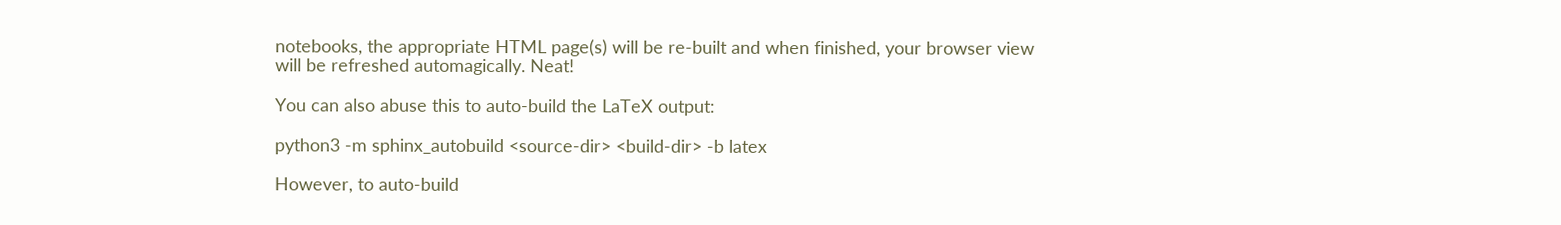notebooks, the appropriate HTML page(s) will be re-built and when finished, your browser view will be refreshed automagically. Neat!

You can also abuse this to auto-build the LaTeX output:

python3 -m sphinx_autobuild <source-dir> <build-dir> -b latex

However, to auto-build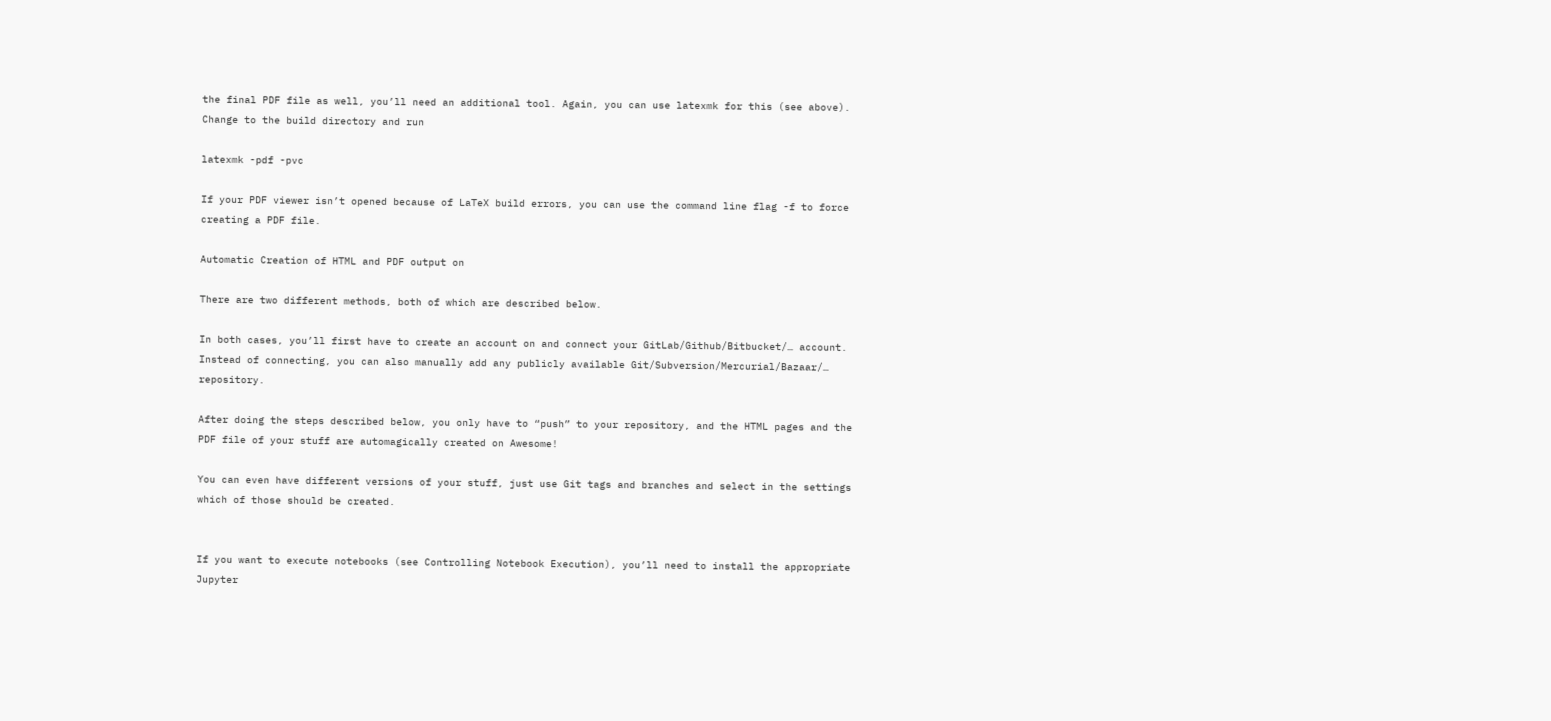the final PDF file as well, you’ll need an additional tool. Again, you can use latexmk for this (see above). Change to the build directory and run

latexmk -pdf -pvc

If your PDF viewer isn’t opened because of LaTeX build errors, you can use the command line flag -f to force creating a PDF file.

Automatic Creation of HTML and PDF output on

There are two different methods, both of which are described below.

In both cases, you’ll first have to create an account on and connect your GitLab/Github/Bitbucket/… account. Instead of connecting, you can also manually add any publicly available Git/Subversion/Mercurial/Bazaar/… repository.

After doing the steps described below, you only have to “push” to your repository, and the HTML pages and the PDF file of your stuff are automagically created on Awesome!

You can even have different versions of your stuff, just use Git tags and branches and select in the settings which of those should be created.


If you want to execute notebooks (see Controlling Notebook Execution), you’ll need to install the appropriate Jupyter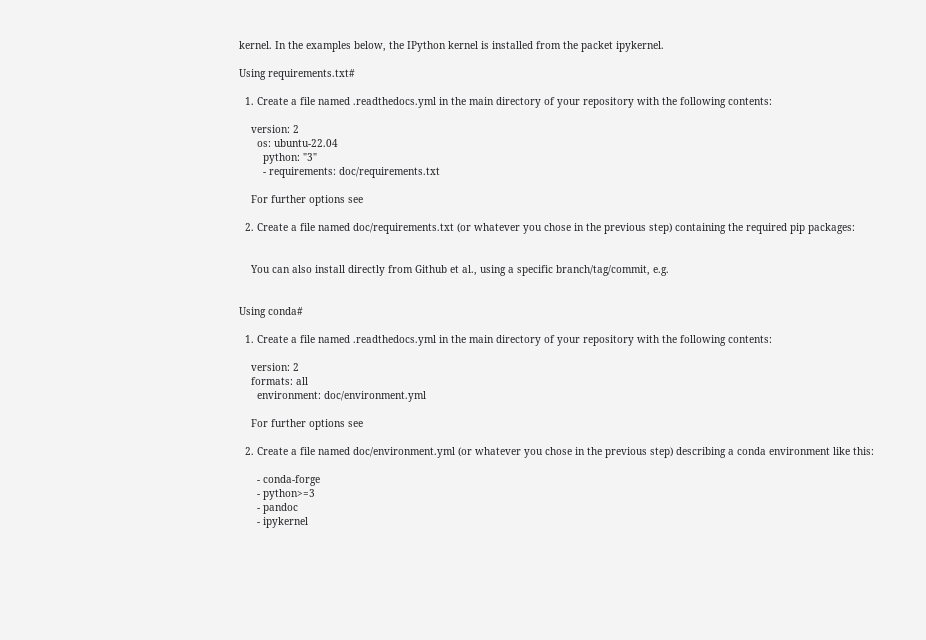kernel. In the examples below, the IPython kernel is installed from the packet ipykernel.

Using requirements.txt#

  1. Create a file named .readthedocs.yml in the main directory of your repository with the following contents:

    version: 2
      os: ubuntu-22.04
        python: "3"
        - requirements: doc/requirements.txt

    For further options see

  2. Create a file named doc/requirements.txt (or whatever you chose in the previous step) containing the required pip packages:


    You can also install directly from Github et al., using a specific branch/tag/commit, e.g.


Using conda#

  1. Create a file named .readthedocs.yml in the main directory of your repository with the following contents:

    version: 2
    formats: all
      environment: doc/environment.yml

    For further options see

  2. Create a file named doc/environment.yml (or whatever you chose in the previous step) describing a conda environment like this:

      - conda-forge
      - python>=3
      - pandoc
      - ipykernel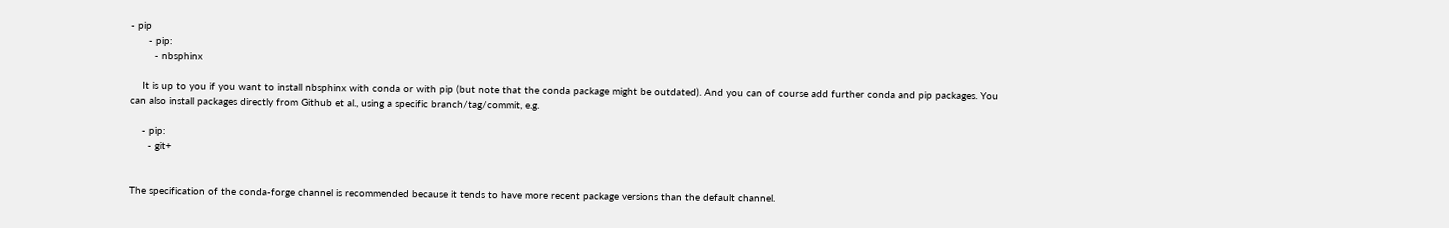- pip
      - pip:
        - nbsphinx

    It is up to you if you want to install nbsphinx with conda or with pip (but note that the conda package might be outdated). And you can of course add further conda and pip packages. You can also install packages directly from Github et al., using a specific branch/tag/commit, e.g.

    - pip:
      - git+


The specification of the conda-forge channel is recommended because it tends to have more recent package versions than the default channel.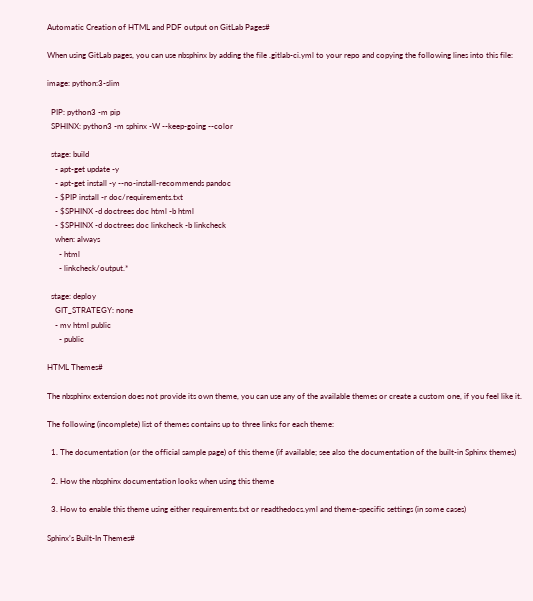Automatic Creation of HTML and PDF output on GitLab Pages#

When using GitLab pages, you can use nbsphinx by adding the file .gitlab-ci.yml to your repo and copying the following lines into this file:

image: python:3-slim

  PIP: python3 -m pip
  SPHINX: python3 -m sphinx -W --keep-going --color

  stage: build
    - apt-get update -y
    - apt-get install -y --no-install-recommends pandoc
    - $PIP install -r doc/requirements.txt
    - $SPHINX -d doctrees doc html -b html
    - $SPHINX -d doctrees doc linkcheck -b linkcheck
    when: always
      - html
      - linkcheck/output.*

  stage: deploy
    GIT_STRATEGY: none
    - mv html public
      - public

HTML Themes#

The nbsphinx extension does not provide its own theme, you can use any of the available themes or create a custom one, if you feel like it.

The following (incomplete) list of themes contains up to three links for each theme:

  1. The documentation (or the official sample page) of this theme (if available; see also the documentation of the built-in Sphinx themes)

  2. How the nbsphinx documentation looks when using this theme

  3. How to enable this theme using either requirements.txt or readthedocs.yml and theme-specific settings (in some cases)

Sphinx’s Built-In Themes#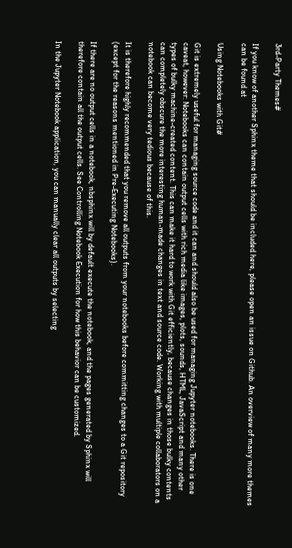3rd-Party Themes#

If you know of another Sphinx theme that should be included here, please open an issue on Github. An overview of many more themes can be found at

Using Notebooks with Git#

Git is extremely useful for managing source code and it can and should also be used for managing Jupyter notebooks. There is one caveat, however: Notebooks can contain output cells with rich media like images, plots, sounds, HTML, JavaScript and many other types of bulky machine-created content. This can make it hard to work with Git efficiently, because changes in those bulky contents can completely obscure the more interesting human-made changes in text and source code. Working with multiple collaborators on a notebook can become very tedious because of this.

It is therefore highly recommended that you remove all outputs from your notebooks before committing changes to a Git repository (except for the reasons mentioned in Pre-Executing Notebooks).

If there are no output cells in a notebook, nbsphinx will by default execute the notebook, and the pages generated by Sphinx will therefore contain all the output cells. See Controlling Notebook Execution for how this behavior can be customized.

In the Jupyter Notebook application, you can manually clear all outputs by selecting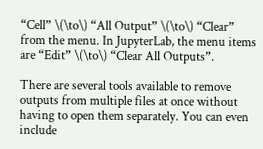“Cell” \(\to\) “All Output” \(\to\) “Clear” from the menu. In JupyterLab, the menu items are “Edit” \(\to\) “Clear All Outputs”.

There are several tools available to remove outputs from multiple files at once without having to open them separately. You can even include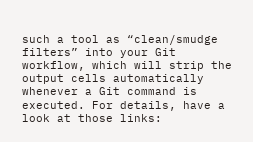such a tool as “clean/smudge filters” into your Git workflow, which will strip the output cells automatically whenever a Git command is executed. For details, have a look at those links: